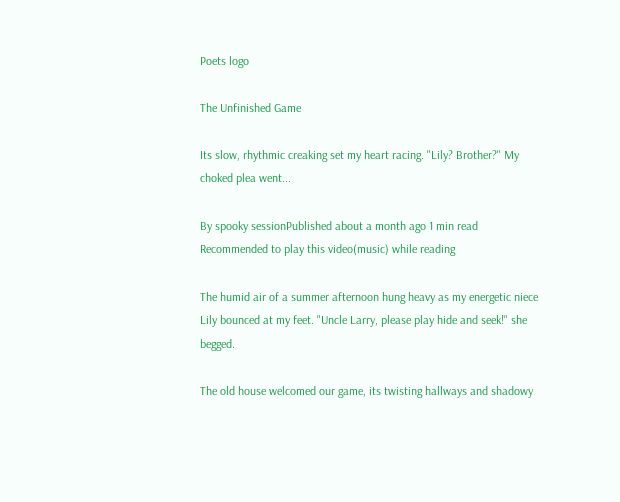Poets logo

The Unfinished Game

Its slow, rhythmic creaking set my heart racing. "Lily? Brother?" My choked plea went...

By spooky sessionPublished about a month ago 1 min read
Recommended to play this video(music) while reading

The humid air of a summer afternoon hung heavy as my energetic niece Lily bounced at my feet. "Uncle Larry, please play hide and seek!" she begged.

The old house welcomed our game, its twisting hallways and shadowy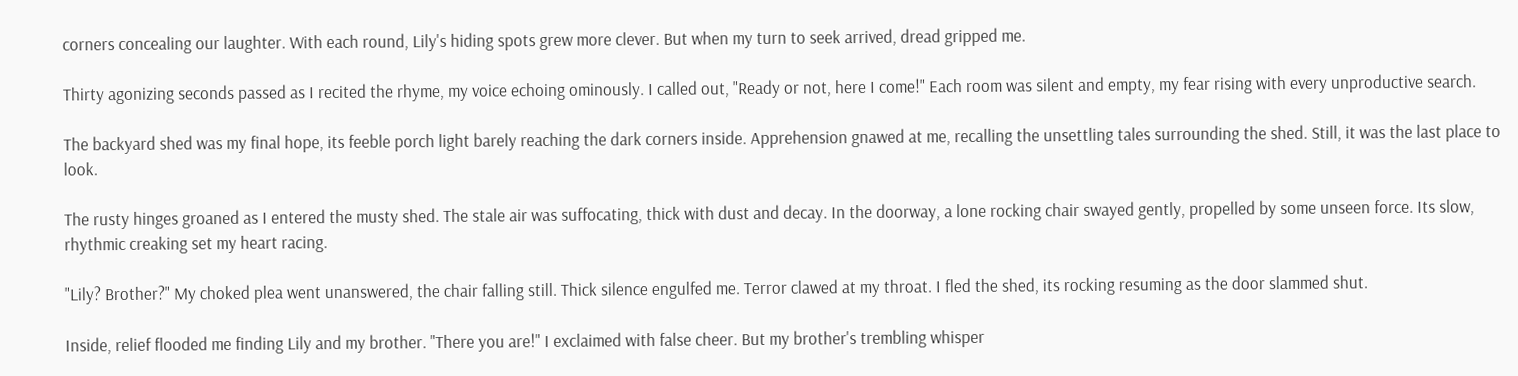corners concealing our laughter. With each round, Lily's hiding spots grew more clever. But when my turn to seek arrived, dread gripped me.

Thirty agonizing seconds passed as I recited the rhyme, my voice echoing ominously. I called out, "Ready or not, here I come!" Each room was silent and empty, my fear rising with every unproductive search.

The backyard shed was my final hope, its feeble porch light barely reaching the dark corners inside. Apprehension gnawed at me, recalling the unsettling tales surrounding the shed. Still, it was the last place to look.

The rusty hinges groaned as I entered the musty shed. The stale air was suffocating, thick with dust and decay. In the doorway, a lone rocking chair swayed gently, propelled by some unseen force. Its slow, rhythmic creaking set my heart racing.

"Lily? Brother?" My choked plea went unanswered, the chair falling still. Thick silence engulfed me. Terror clawed at my throat. I fled the shed, its rocking resuming as the door slammed shut.

Inside, relief flooded me finding Lily and my brother. "There you are!" I exclaimed with false cheer. But my brother's trembling whisper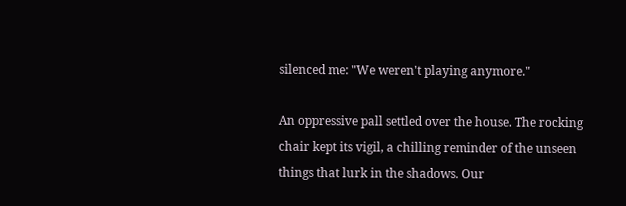silenced me: "We weren't playing anymore."

An oppressive pall settled over the house. The rocking chair kept its vigil, a chilling reminder of the unseen things that lurk in the shadows. Our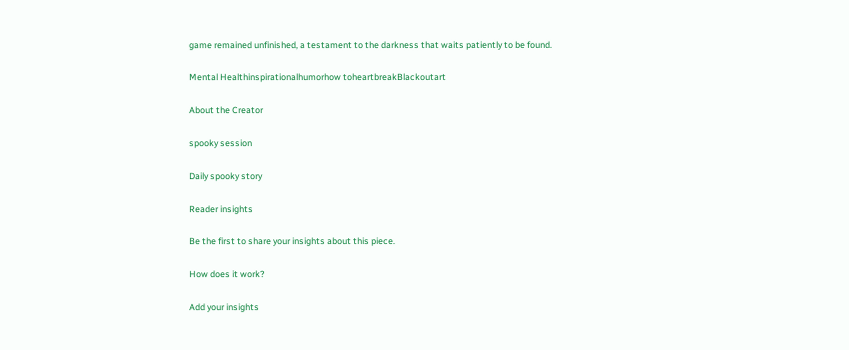game remained unfinished, a testament to the darkness that waits patiently to be found.

Mental Healthinspirationalhumorhow toheartbreakBlackoutart

About the Creator

spooky session

Daily spooky story

Reader insights

Be the first to share your insights about this piece.

How does it work?

Add your insights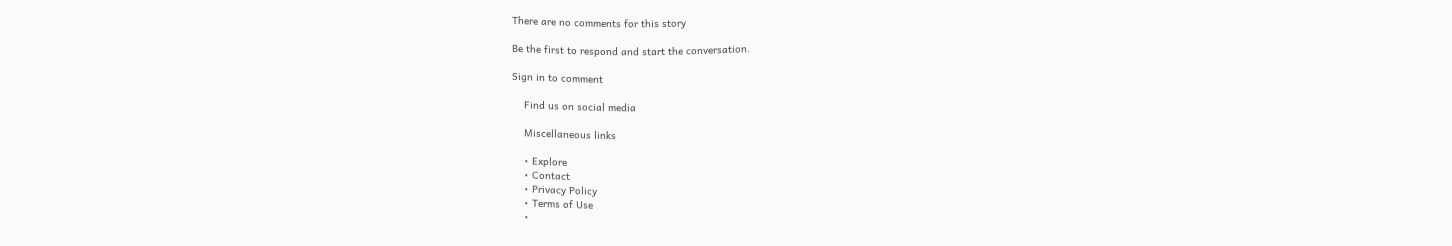There are no comments for this story

Be the first to respond and start the conversation.

Sign in to comment

    Find us on social media

    Miscellaneous links

    • Explore
    • Contact
    • Privacy Policy
    • Terms of Use
    •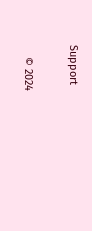Support

    © 2024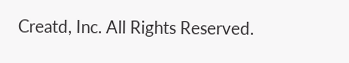Creatd, Inc. All Rights Reserved.